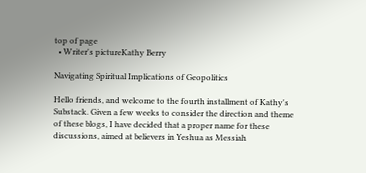top of page
  • Writer's pictureKathy Berry

Navigating Spiritual Implications of Geopolitics

Hello friends, and welcome to the fourth installment of Kathy's Substack. Given a few weeks to consider the direction and theme of these blogs, I have decided that a proper name for these discussions, aimed at believers in Yeshua as Messiah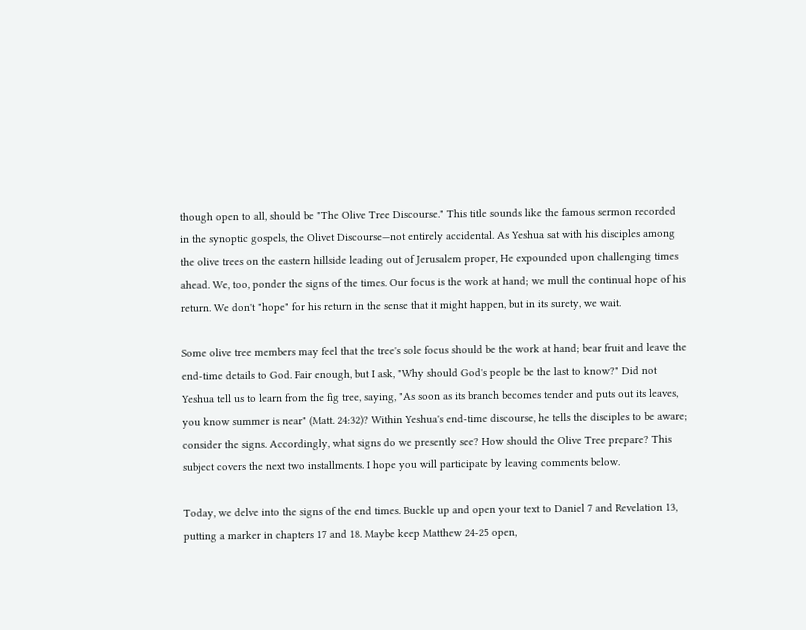though open to all, should be "The Olive Tree Discourse." This title sounds like the famous sermon recorded in the synoptic gospels, the Olivet Discourse—not entirely accidental. As Yeshua sat with his disciples among the olive trees on the eastern hillside leading out of Jerusalem proper, He expounded upon challenging times ahead. We, too, ponder the signs of the times. Our focus is the work at hand; we mull the continual hope of his return. We don't "hope" for his return in the sense that it might happen, but in its surety, we wait.

Some olive tree members may feel that the tree's sole focus should be the work at hand; bear fruit and leave the end-time details to God. Fair enough, but I ask, "Why should God's people be the last to know?" Did not Yeshua tell us to learn from the fig tree, saying, "As soon as its branch becomes tender and puts out its leaves, you know summer is near" (Matt. 24:32)? Within Yeshua's end-time discourse, he tells the disciples to be aware; consider the signs. Accordingly, what signs do we presently see? How should the Olive Tree prepare? This subject covers the next two installments. I hope you will participate by leaving comments below.

Today, we delve into the signs of the end times. Buckle up and open your text to Daniel 7 and Revelation 13, putting a marker in chapters 17 and 18. Maybe keep Matthew 24-25 open,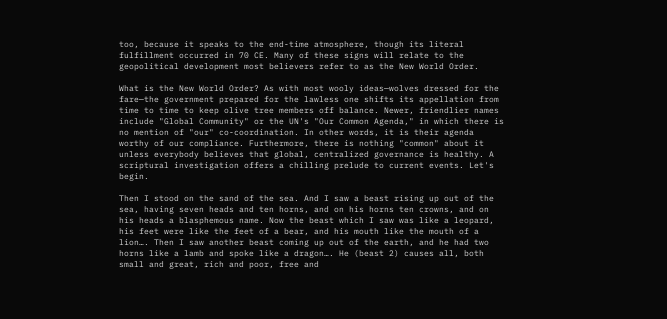too, because it speaks to the end-time atmosphere, though its literal fulfillment occurred in 70 CE. Many of these signs will relate to the geopolitical development most believers refer to as the New World Order.

What is the New World Order? As with most wooly ideas—wolves dressed for the fare—the government prepared for the lawless one shifts its appellation from time to time to keep olive tree members off balance. Newer, friendlier names include "Global Community" or the UN's "Our Common Agenda," in which there is no mention of "our" co-coordination. In other words, it is their agenda worthy of our compliance. Furthermore, there is nothing "common" about it unless everybody believes that global, centralized governance is healthy. A scriptural investigation offers a chilling prelude to current events. Let's begin.

Then I stood on the sand of the sea. And I saw a beast rising up out of the sea, having seven heads and ten horns, and on his horns ten crowns, and on his heads a blasphemous name. Now the beast which I saw was like a leopard, his feet were like the feet of a bear, and his mouth like the mouth of a lion…. Then I saw another beast coming up out of the earth, and he had two horns like a lamb and spoke like a dragon…. He (beast 2) causes all, both small and great, rich and poor, free and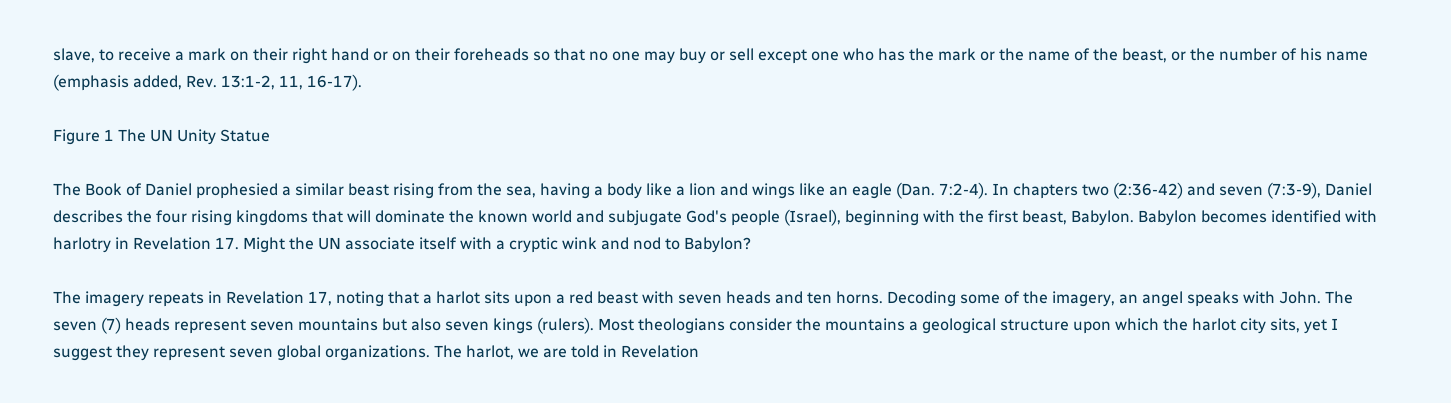slave, to receive a mark on their right hand or on their foreheads so that no one may buy or sell except one who has the mark or the name of the beast, or the number of his name (emphasis added, Rev. 13:1-2, 11, 16-17).

Figure 1 The UN Unity Statue

The Book of Daniel prophesied a similar beast rising from the sea, having a body like a lion and wings like an eagle (Dan. 7:2-4). In chapters two (2:36-42) and seven (7:3-9), Daniel describes the four rising kingdoms that will dominate the known world and subjugate God's people (Israel), beginning with the first beast, Babylon. Babylon becomes identified with harlotry in Revelation 17. Might the UN associate itself with a cryptic wink and nod to Babylon?

The imagery repeats in Revelation 17, noting that a harlot sits upon a red beast with seven heads and ten horns. Decoding some of the imagery, an angel speaks with John. The seven (7) heads represent seven mountains but also seven kings (rulers). Most theologians consider the mountains a geological structure upon which the harlot city sits, yet I suggest they represent seven global organizations. The harlot, we are told in Revelation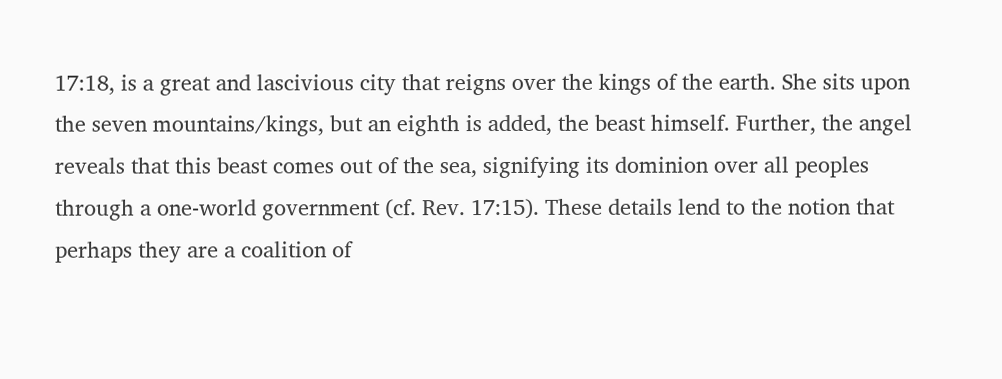17:18, is a great and lascivious city that reigns over the kings of the earth. She sits upon the seven mountains/kings, but an eighth is added, the beast himself. Further, the angel reveals that this beast comes out of the sea, signifying its dominion over all peoples through a one-world government (cf. Rev. 17:15). These details lend to the notion that perhaps they are a coalition of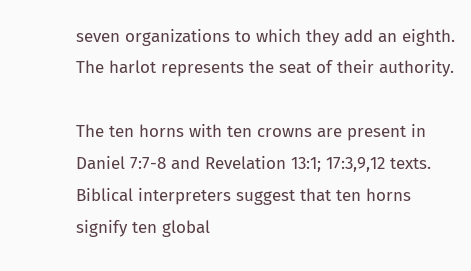seven organizations to which they add an eighth. The harlot represents the seat of their authority.

The ten horns with ten crowns are present in Daniel 7:7-8 and Revelation 13:1; 17:3,9,12 texts. Biblical interpreters suggest that ten horns signify ten global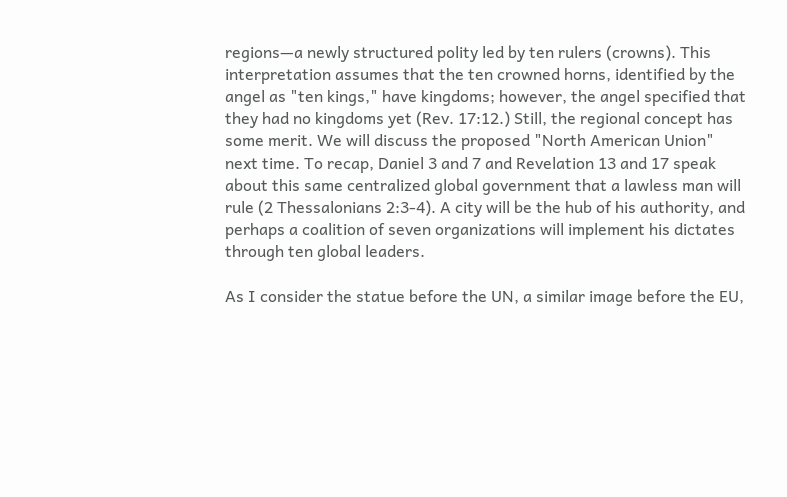regions—a newly structured polity led by ten rulers (crowns). This interpretation assumes that the ten crowned horns, identified by the angel as "ten kings," have kingdoms; however, the angel specified that they had no kingdoms yet (Rev. 17:12.) Still, the regional concept has some merit. We will discuss the proposed "North American Union" next time. To recap, Daniel 3 and 7 and Revelation 13 and 17 speak about this same centralized global government that a lawless man will rule (2 Thessalonians 2:3-4). A city will be the hub of his authority, and perhaps a coalition of seven organizations will implement his dictates through ten global leaders.

As I consider the statue before the UN, a similar image before the EU,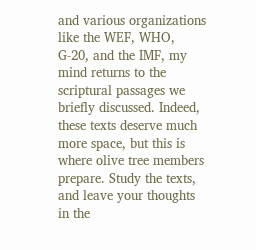and various organizations like the WEF, WHO, G-20, and the IMF, my mind returns to the scriptural passages we briefly discussed. Indeed, these texts deserve much more space, but this is where olive tree members prepare. Study the texts, and leave your thoughts in the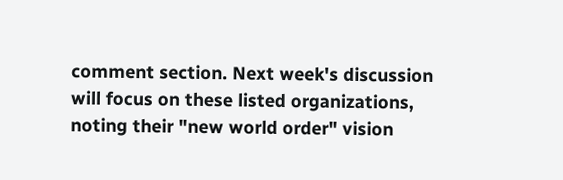comment section. Next week's discussion will focus on these listed organizations, noting their "new world order" vision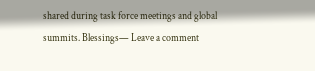shared during task force meetings and global summits. Blessings— Leave a comment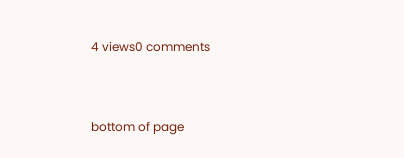4 views0 comments


bottom of page